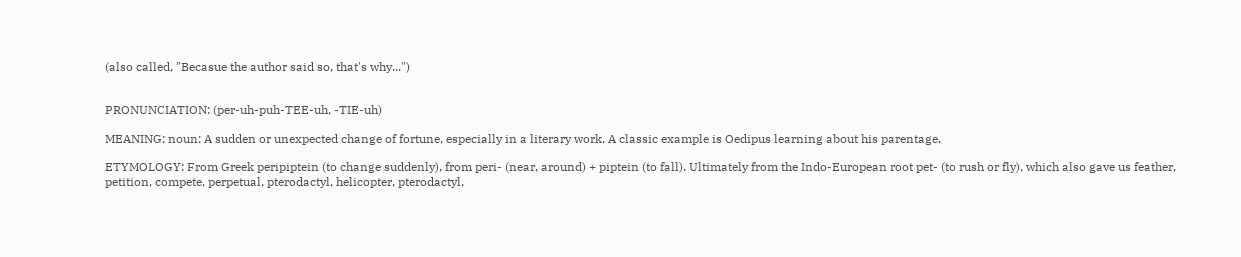(also called, "Becasue the author said so, that's why...")


PRONUNCIATION: (per-uh-puh-TEE-uh, -TIE-uh)

MEANING: noun: A sudden or unexpected change of fortune, especially in a literary work. A classic example is Oedipus learning about his parentage.

ETYMOLOGY: From Greek peripiptein (to change suddenly), from peri- (near, around) + piptein (to fall). Ultimately from the Indo-European root pet- (to rush or fly), which also gave us feather, petition, compete, perpetual, pterodactyl, helicopter, pterodactyl,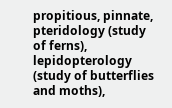propitious, pinnate, pteridology (study of ferns), lepidopterology (study of butterflies and moths),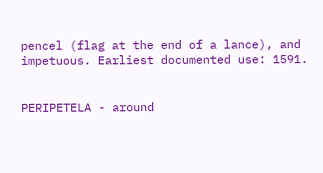pencel (flag at the end of a lance), and impetuous. Earliest documented use: 1591.


PERIPETELA - around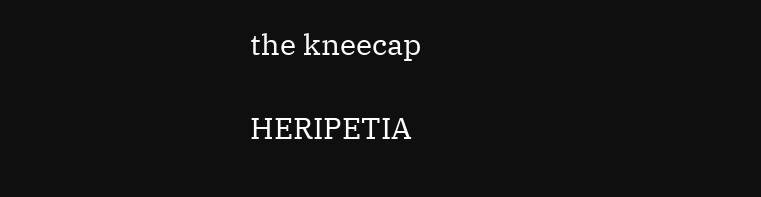the kneecap

HERIPETIA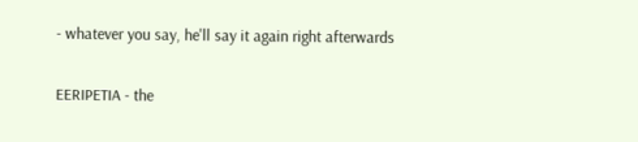- whatever you say, he'll say it again right afterwards

EERIPETIA - the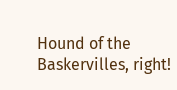Hound of the Baskervilles, right!